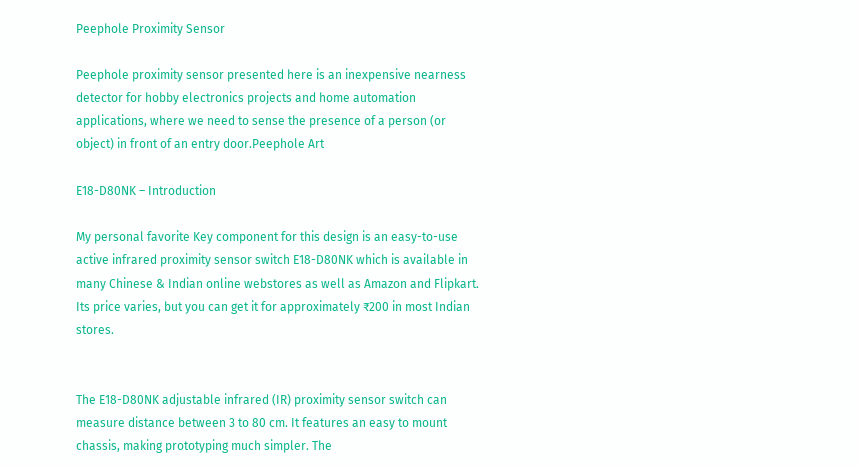Peephole Proximity Sensor

Peephole proximity sensor presented here is an inexpensive nearness detector for hobby electronics projects and home automation applications, where we need to sense the presence of a person (or object) in front of an entry door.Peephole Art

E18-D80NK – Introduction

My personal favorite Key component for this design is an easy-to-use active infrared proximity sensor switch E18-D80NK which is available in many Chinese & Indian online webstores as well as Amazon and Flipkart. Its price varies, but you can get it for approximately ₹200 in most Indian stores.


The E18-D80NK adjustable infrared (IR) proximity sensor switch can measure distance between 3 to 80 cm. It features an easy to mount chassis, making prototyping much simpler. The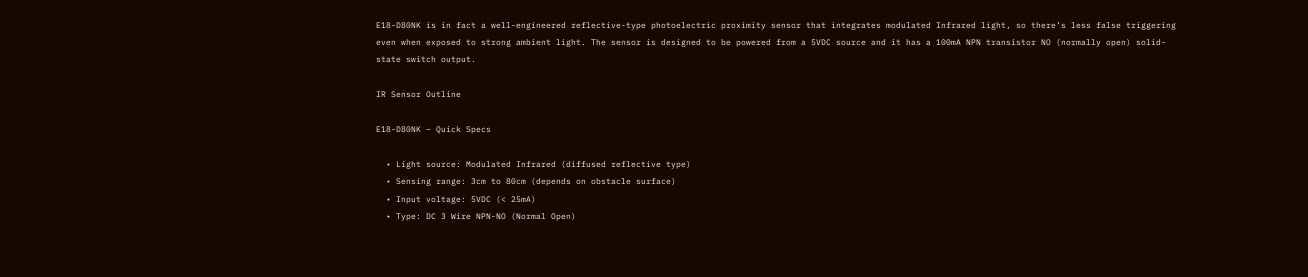E18-D80NK is in fact a well-engineered reflective-type photoelectric proximity sensor that integrates modulated Infrared light, so there’s less false triggering even when exposed to strong ambient light. The sensor is designed to be powered from a 5VDC source and it has a 100mA NPN transistor NO (normally open) solid-state switch output.

IR Sensor Outline

E18-D80NK – Quick Specs

  • Light source: Modulated Infrared (diffused reflective type)
  • Sensing range: 3cm to 80cm (depends on obstacle surface)
  • Input voltage: 5VDC (< 25mA)
  • Type: DC 3 Wire NPN-NO (Normal Open)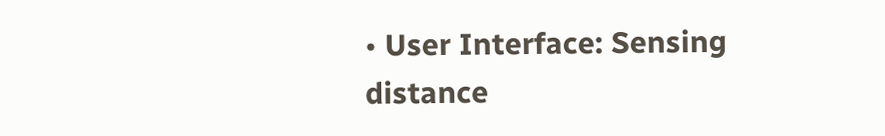• User Interface: Sensing distance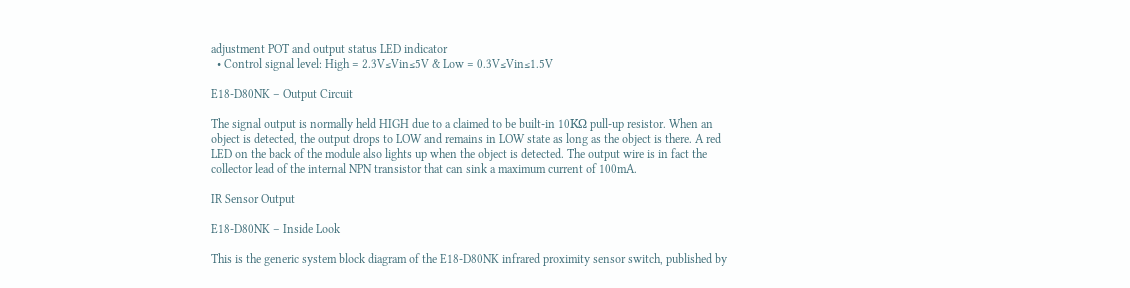adjustment POT and output status LED indicator
  • Control signal level: High = 2.3V≤Vin≤5V & Low = 0.3V≤Vin≤1.5V

E18-D80NK – Output Circuit

The signal output is normally held HIGH due to a claimed to be built-in 10KΩ pull-up resistor. When an object is detected, the output drops to LOW and remains in LOW state as long as the object is there. A red LED on the back of the module also lights up when the object is detected. The output wire is in fact the collector lead of the internal NPN transistor that can sink a maximum current of 100mA.

IR Sensor Output

E18-D80NK – Inside Look

This is the generic system block diagram of the E18-D80NK infrared proximity sensor switch, published by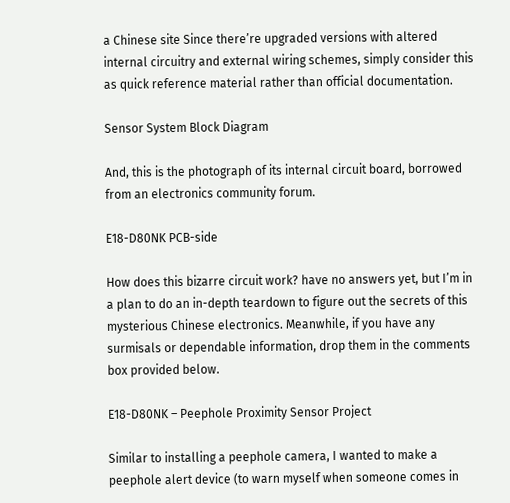a Chinese site Since there’re upgraded versions with altered internal circuitry and external wiring schemes, simply consider this as quick reference material rather than official documentation.

Sensor System Block Diagram

And, this is the photograph of its internal circuit board, borrowed from an electronics community forum.

E18-D80NK PCB-side

How does this bizarre circuit work? have no answers yet, but I’m in a plan to do an in-depth teardown to figure out the secrets of this mysterious Chinese electronics. Meanwhile, if you have any surmisals or dependable information, drop them in the comments box provided below.

E18-D80NK – Peephole Proximity Sensor Project

Similar to installing a peephole camera, I wanted to make a peephole alert device (to warn myself when someone comes in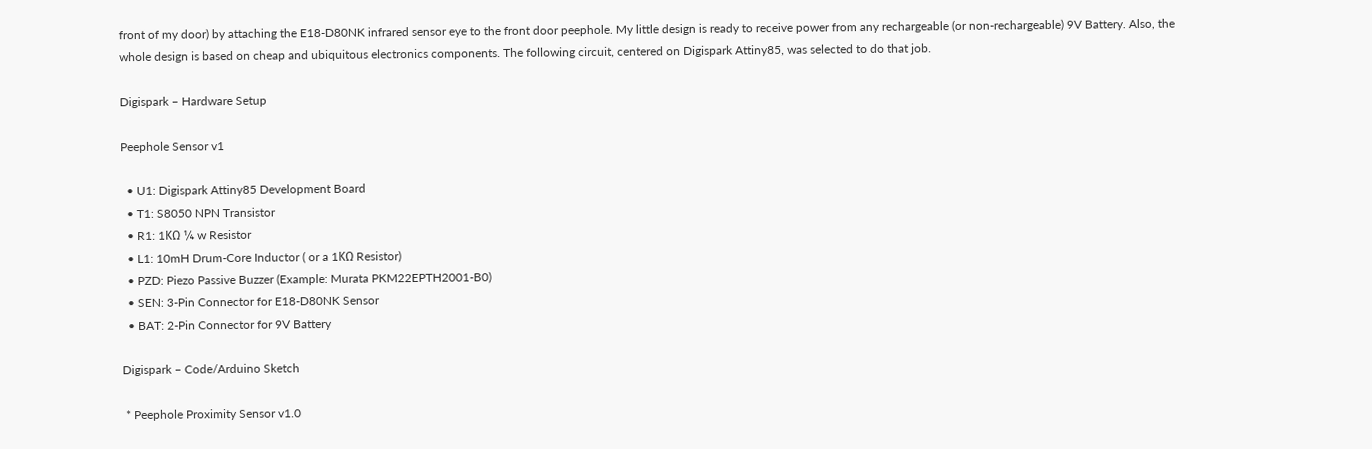front of my door) by attaching the E18-D80NK infrared sensor eye to the front door peephole. My little design is ready to receive power from any rechargeable (or non-rechargeable) 9V Battery. Also, the whole design is based on cheap and ubiquitous electronics components. The following circuit, centered on Digispark Attiny85, was selected to do that job.

Digispark – Hardware Setup

Peephole Sensor v1

  • U1: Digispark Attiny85 Development Board
  • T1: S8050 NPN Transistor
  • R1: 1KΩ ¼ w Resistor
  • L1: 10mH Drum-Core Inductor ( or a 1KΩ Resistor)
  • PZD: Piezo Passive Buzzer (Example: Murata PKM22EPTH2001-B0)
  • SEN: 3-Pin Connector for E18-D80NK Sensor
  • BAT: 2-Pin Connector for 9V Battery

Digispark – Code/Arduino Sketch

 * Peephole Proximity Sensor v1.0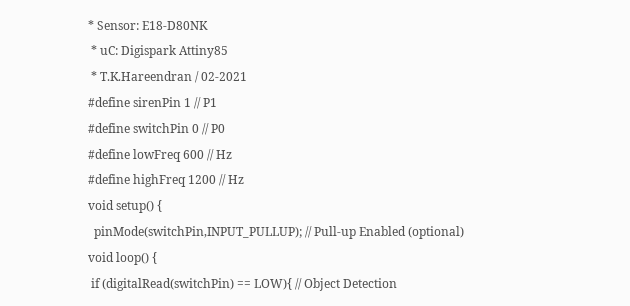* Sensor: E18-D80NK
 * uC: Digispark Attiny85
 * T.K.Hareendran / 02-2021
#define sirenPin 1 // P1
#define switchPin 0 // P0
#define lowFreq 600 // Hz
#define highFreq 1200 // Hz
void setup() {
  pinMode(switchPin,INPUT_PULLUP); // Pull-up Enabled (optional)
void loop() {
 if (digitalRead(switchPin) == LOW){ // Object Detection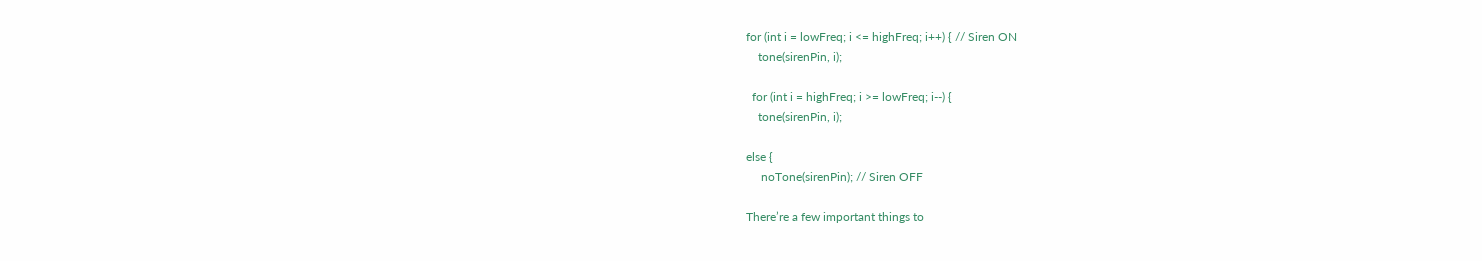for (int i = lowFreq; i <= highFreq; i++) { // Siren ON
    tone(sirenPin, i);

  for (int i = highFreq; i >= lowFreq; i--) {
    tone(sirenPin, i);

else {
     noTone(sirenPin); // Siren OFF

There’re a few important things to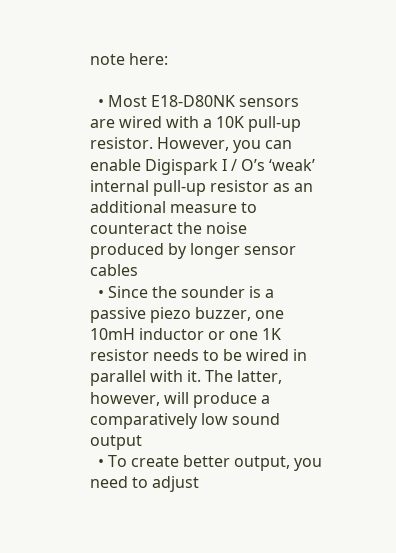note here:

  • Most E18-D80NK sensors are wired with a 10K pull-up resistor. However, you can enable Digispark I / O’s ‘weak’ internal pull-up resistor as an additional measure to counteract the noise produced by longer sensor cables
  • Since the sounder is a passive piezo buzzer, one 10mH inductor or one 1K resistor needs to be wired in parallel with it. The latter, however, will produce a comparatively low sound output
  • To create better output, you need to adjust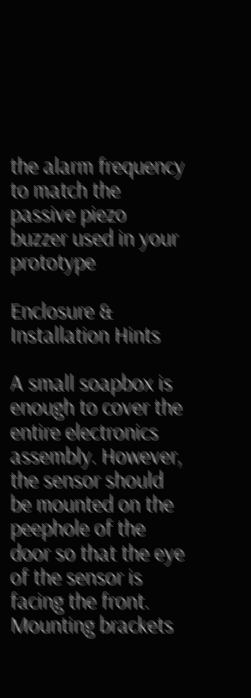the alarm frequency to match the passive piezo buzzer used in your prototype

Enclosure & Installation Hints

A small soapbox is enough to cover the entire electronics assembly. However, the sensor should be mounted on the peephole of the door so that the eye of the sensor is facing the front. Mounting brackets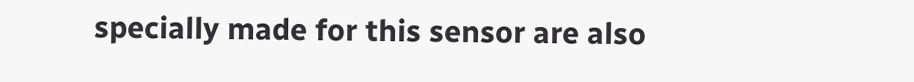specially made for this sensor are also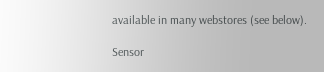available in many webstores (see below).

Sensor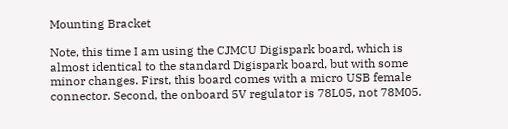Mounting Bracket

Note, this time I am using the CJMCU Digispark board, which is almost identical to the standard Digispark board, but with some minor changes. First, this board comes with a micro USB female connector. Second, the onboard 5V regulator is 78L05, not 78M05.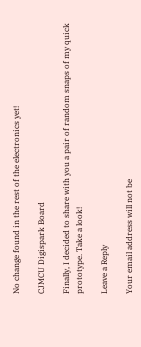No change found in the rest of the electronics yet!

CJMCU Digispark Board

Finally, I decided to share with you a pair of random snaps of my quick prototype. Take a look!

Leave a Reply

Your email address will not be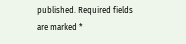published. Required fields are marked *